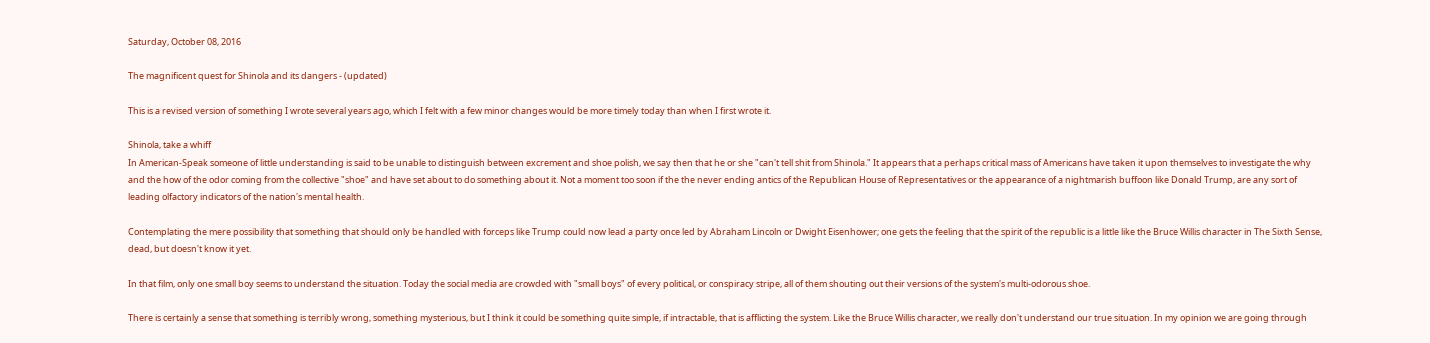Saturday, October 08, 2016

The magnificent quest for Shinola and its dangers - (updated)

This is a revised version of something I wrote several years ago, which I felt with a few minor changes would be more timely today than when I first wrote it.

Shinola, take a whiff
In American-Speak someone of little understanding is said to be unable to distinguish between excrement and shoe polish, we say then that he or she "can't tell shit from Shinola." It appears that a perhaps critical mass of Americans have taken it upon themselves to investigate the why and the how of the odor coming from the collective "shoe" and have set about to do something about it. Not a moment too soon if the the never ending antics of the Republican House of Representatives or the appearance of a nightmarish buffoon like Donald Trump, are any sort of leading olfactory indicators of the nation's mental health.

Contemplating the mere possibility that something that should only be handled with forceps like Trump could now lead a party once led by Abraham Lincoln or Dwight Eisenhower; one gets the feeling that the spirit of the republic is a little like the Bruce Willis character in The Sixth Sense, dead, but doesn't know it yet.

In that film, only one small boy seems to understand the situation. Today the social media are crowded with "small boys" of every political, or conspiracy stripe, all of them shouting out their versions of the system's multi-odorous shoe.

There is certainly a sense that something is terribly wrong, something mysterious, but I think it could be something quite simple, if intractable, that is afflicting the system. Like the Bruce Willis character, we really don't understand our true situation. In my opinion we are going through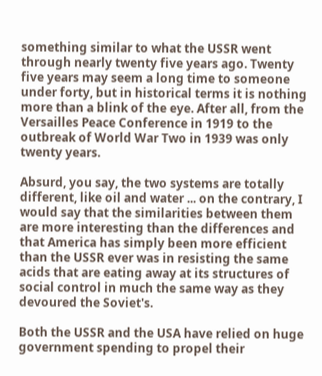something similar to what the USSR went through nearly twenty five years ago. Twenty five years may seem a long time to someone under forty, but in historical terms it is nothing more than a blink of the eye. After all, from the Versailles Peace Conference in 1919 to the outbreak of World War Two in 1939 was only twenty years.

Absurd, you say, the two systems are totally different, like oil and water ... on the contrary, I would say that the similarities between them are more interesting than the differences and that America has simply been more efficient than the USSR ever was in resisting the same acids that are eating away at its structures of social control in much the same way as they devoured the Soviet's.

Both the USSR and the USA have relied on huge government spending to propel their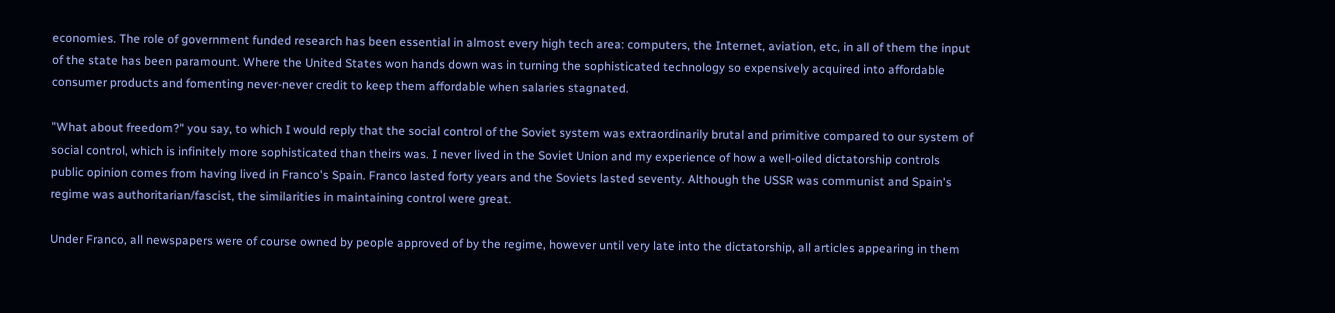economies. The role of government funded research has been essential in almost every high tech area: computers, the Internet, aviation, etc, in all of them the input of the state has been paramount. Where the United States won hands down was in turning the sophisticated technology so expensively acquired into affordable consumer products and fomenting never-never credit to keep them affordable when salaries stagnated.

"What about freedom?" you say, to which I would reply that the social control of the Soviet system was extraordinarily brutal and primitive compared to our system of social control, which is infinitely more sophisticated than theirs was. I never lived in the Soviet Union and my experience of how a well-oiled dictatorship controls public opinion comes from having lived in Franco's Spain. Franco lasted forty years and the Soviets lasted seventy. Although the USSR was communist and Spain's regime was authoritarian/fascist, the similarities in maintaining control were great.

Under Franco, all newspapers were of course owned by people approved of by the regime, however until very late into the dictatorship, all articles appearing in them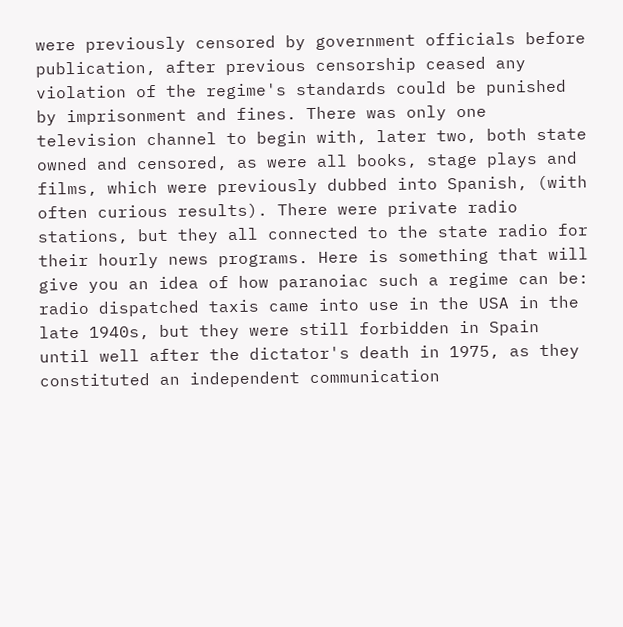were previously censored by government officials before publication, after previous censorship ceased any violation of the regime's standards could be punished by imprisonment and fines. There was only one television channel to begin with, later two, both state owned and censored, as were all books, stage plays and films, which were previously dubbed into Spanish, (with often curious results). There were private radio stations, but they all connected to the state radio for their hourly news programs. Here is something that will give you an idea of how paranoiac such a regime can be: radio dispatched taxis came into use in the USA in the late 1940s, but they were still forbidden in Spain until well after the dictator's death in 1975, as they constituted an independent communication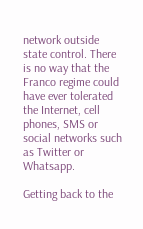network outside state control. There is no way that the Franco regime could have ever tolerated the Internet, cell phones, SMS or social networks such as Twitter or Whatsapp.

Getting back to the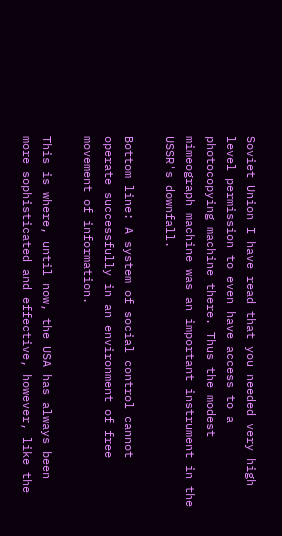Soviet Union I have read that you needed very high level permission to even have access to a photocopying machine there. Thus the modest mimeograph machine was an important instrument in the USSR's downfall.

Bottom line: A system of social control cannot operate successfully in an environment of free movement of information.

This is where, until now, the USA has always been more sophisticated and effective, however, like the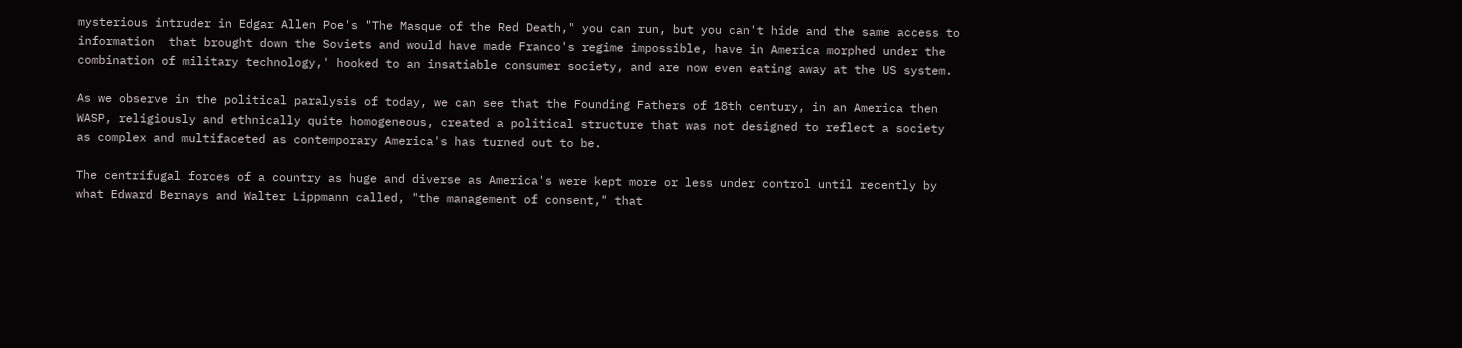mysterious intruder in Edgar Allen Poe's "The Masque of the Red Death," you can run, but you can't hide and the same access to information  that brought down the Soviets and would have made Franco's regime impossible, have in America morphed under the combination of military technology,' hooked to an insatiable consumer society, and are now even eating away at the US system.

As we observe in the political paralysis of today, we can see that the Founding Fathers of 18th century, in an America then WASP, religiously and ethnically quite homogeneous, created a political structure that was not designed to reflect a society as complex and multifaceted as contemporary America's has turned out to be.

The centrifugal forces of a country as huge and diverse as America's were kept more or less under control until recently by what Edward Bernays and Walter Lippmann called, "the management of consent," that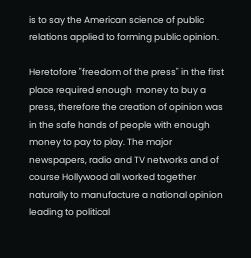is to say the American science of public relations applied to forming public opinion.

Heretofore "freedom of the press" in the first place required enough  money to buy a press, therefore the creation of opinion was in the safe hands of people with enough money to pay to play. The major newspapers, radio and TV networks and of course Hollywood all worked together naturally to manufacture a national opinion leading to political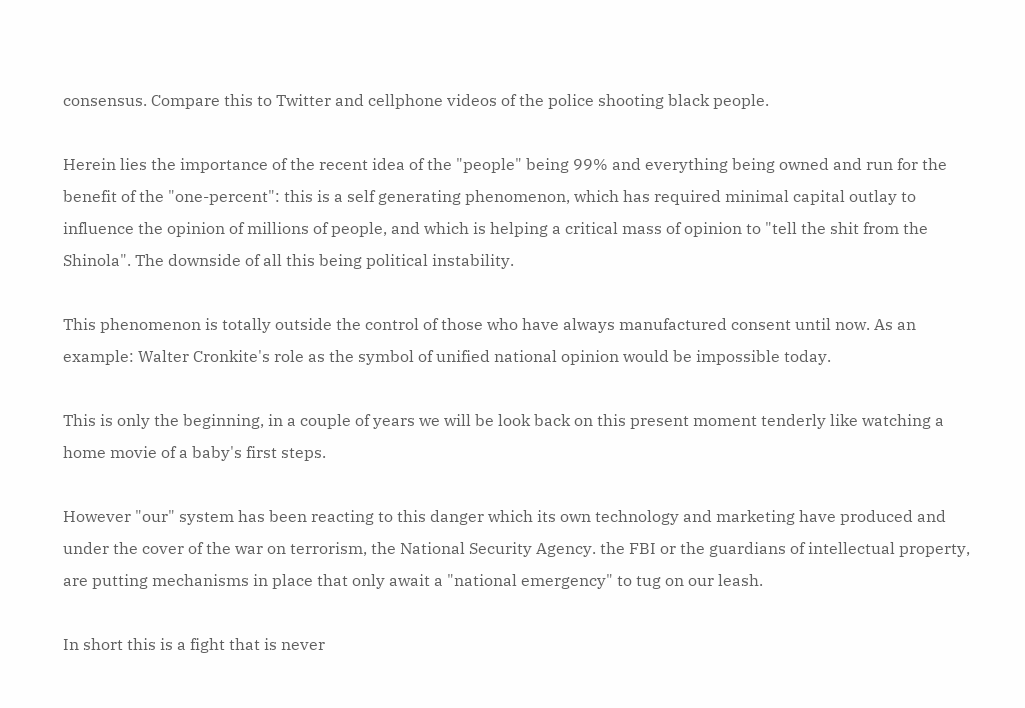consensus. Compare this to Twitter and cellphone videos of the police shooting black people.

Herein lies the importance of the recent idea of the "people" being 99% and everything being owned and run for the benefit of the "one-percent": this is a self generating phenomenon, which has required minimal capital outlay to influence the opinion of millions of people, and which is helping a critical mass of opinion to "tell the shit from the Shinola". The downside of all this being political instability.

This phenomenon is totally outside the control of those who have always manufactured consent until now. As an example: Walter Cronkite's role as the symbol of unified national opinion would be impossible today.

This is only the beginning, in a couple of years we will be look back on this present moment tenderly like watching a home movie of a baby's first steps.

However "our" system has been reacting to this danger which its own technology and marketing have produced and under the cover of the war on terrorism, the National Security Agency. the FBI or the guardians of intellectual property, are putting mechanisms in place that only await a "national emergency" to tug on our leash.

In short this is a fight that is never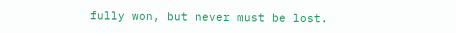fully won, but never must be lost.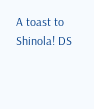A toast to Shinola! DS